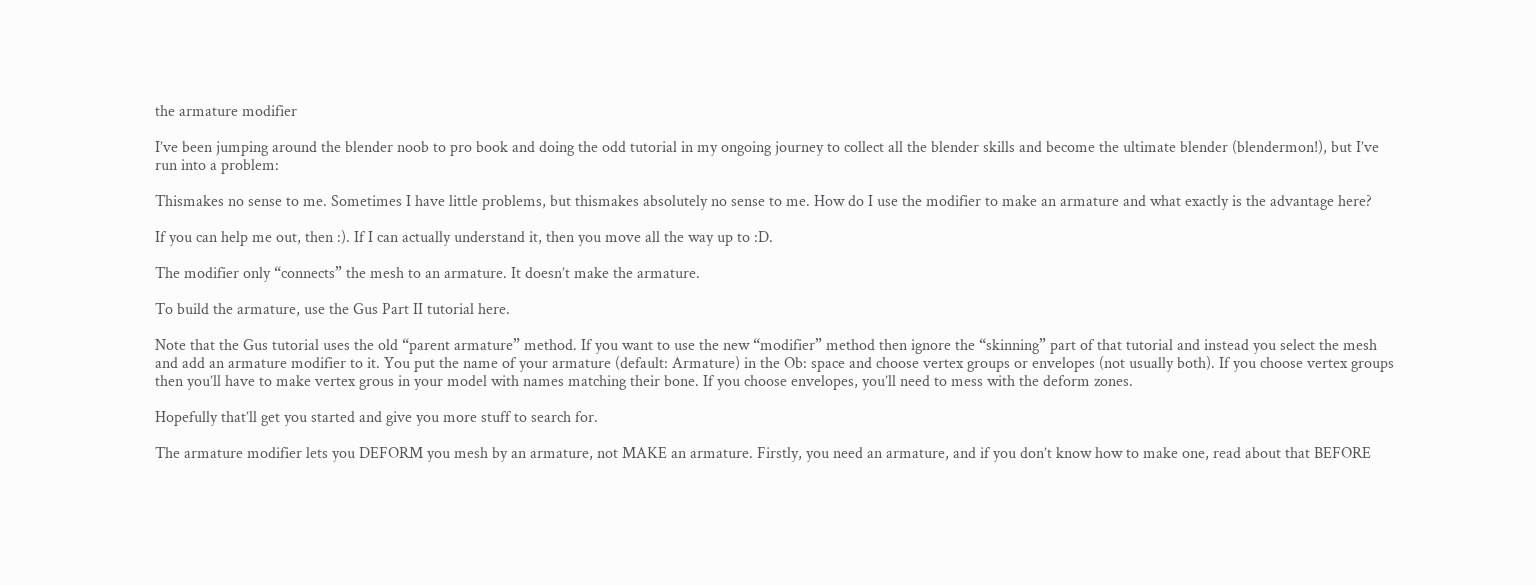the armature modifier

I’ve been jumping around the blender noob to pro book and doing the odd tutorial in my ongoing journey to collect all the blender skills and become the ultimate blender (blendermon!), but I’ve run into a problem:

Thismakes no sense to me. Sometimes I have little problems, but thismakes absolutely no sense to me. How do I use the modifier to make an armature and what exactly is the advantage here?

If you can help me out, then :). If I can actually understand it, then you move all the way up to :D.

The modifier only “connects” the mesh to an armature. It doesn’t make the armature.

To build the armature, use the Gus Part II tutorial here.

Note that the Gus tutorial uses the old “parent armature” method. If you want to use the new “modifier” method then ignore the “skinning” part of that tutorial and instead you select the mesh and add an armature modifier to it. You put the name of your armature (default: Armature) in the Ob: space and choose vertex groups or envelopes (not usually both). If you choose vertex groups then you’ll have to make vertex grous in your model with names matching their bone. If you choose envelopes, you’ll need to mess with the deform zones.

Hopefully that’ll get you started and give you more stuff to search for.

The armature modifier lets you DEFORM you mesh by an armature, not MAKE an armature. Firstly, you need an armature, and if you don’t know how to make one, read about that BEFORE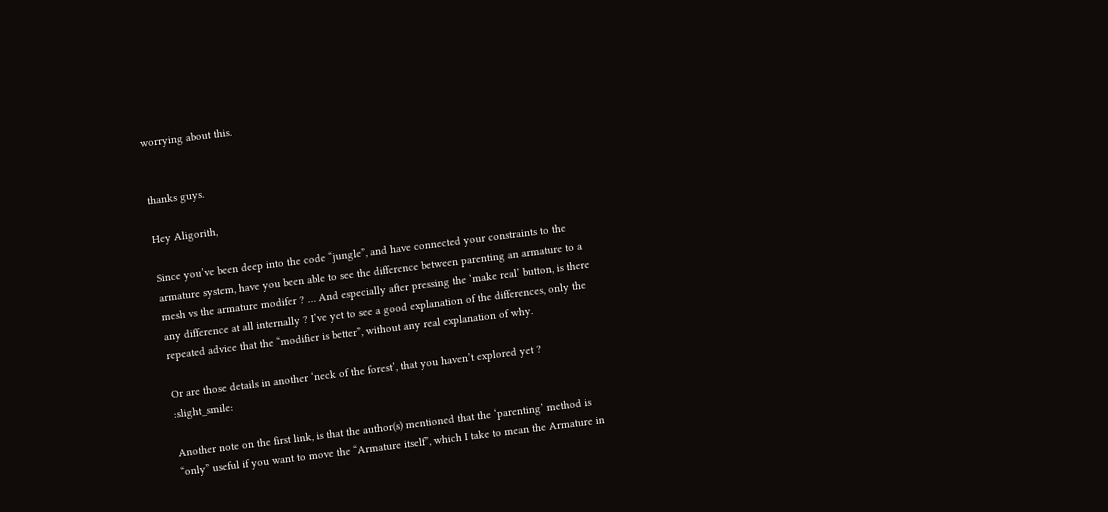worrying about this.


thanks guys.

Hey Aligorith,

Since you’ve been deep into the code “jungle”, and have connected your constraints to the armature system, have you been able to see the difference between parenting an armature to a mesh vs the armature modifer ? … And especially after pressing the ‘make real’ button, is there any difference at all internally ? I’ve yet to see a good explanation of the differences, only the repeated advice that the “modifier is better”, without any real explanation of why.

Or are those details in another ‘neck of the forest’, that you haven’t explored yet ? :slight_smile:

Another note on the first link, is that the author(s) mentioned that the ‘parenting’ method is “only” useful if you want to move the “Armature itself”, which I take to mean the Armature in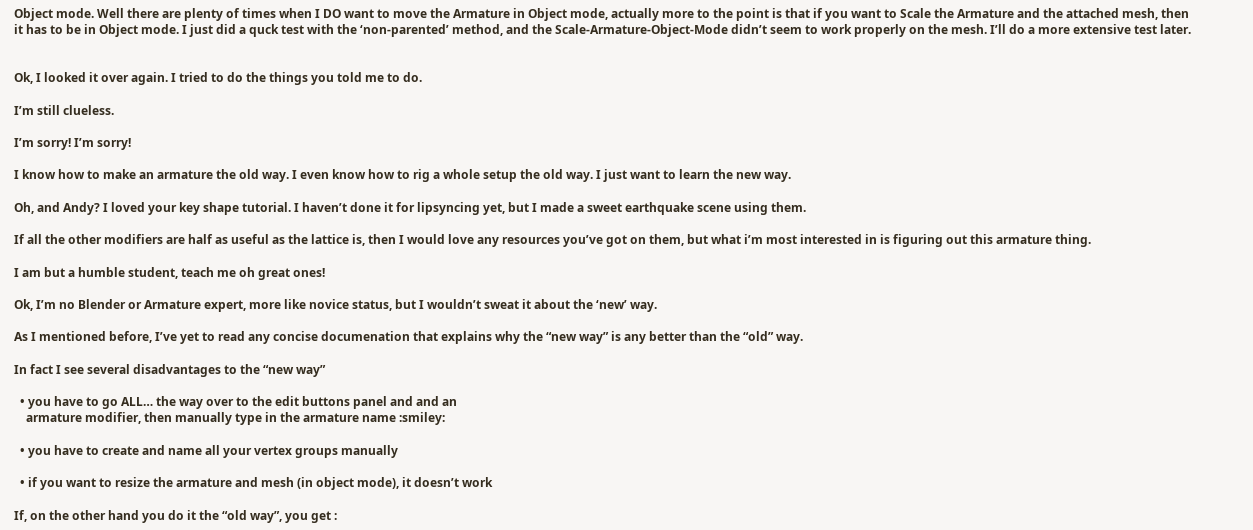Object mode. Well there are plenty of times when I DO want to move the Armature in Object mode, actually more to the point is that if you want to Scale the Armature and the attached mesh, then it has to be in Object mode. I just did a quck test with the ‘non-parented’ method, and the Scale-Armature-Object-Mode didn’t seem to work properly on the mesh. I’ll do a more extensive test later.


Ok, I looked it over again. I tried to do the things you told me to do.

I’m still clueless.

I’m sorry! I’m sorry!

I know how to make an armature the old way. I even know how to rig a whole setup the old way. I just want to learn the new way.

Oh, and Andy? I loved your key shape tutorial. I haven’t done it for lipsyncing yet, but I made a sweet earthquake scene using them.

If all the other modifiers are half as useful as the lattice is, then I would love any resources you’ve got on them, but what i’m most interested in is figuring out this armature thing.

I am but a humble student, teach me oh great ones!

Ok, I’m no Blender or Armature expert, more like novice status, but I wouldn’t sweat it about the ‘new’ way.

As I mentioned before, I’ve yet to read any concise documenation that explains why the “new way” is any better than the “old” way.

In fact I see several disadvantages to the “new way”

  • you have to go ALL… the way over to the edit buttons panel and and an
    armature modifier, then manually type in the armature name :smiley:

  • you have to create and name all your vertex groups manually

  • if you want to resize the armature and mesh (in object mode), it doesn’t work

If, on the other hand you do it the “old way”, you get :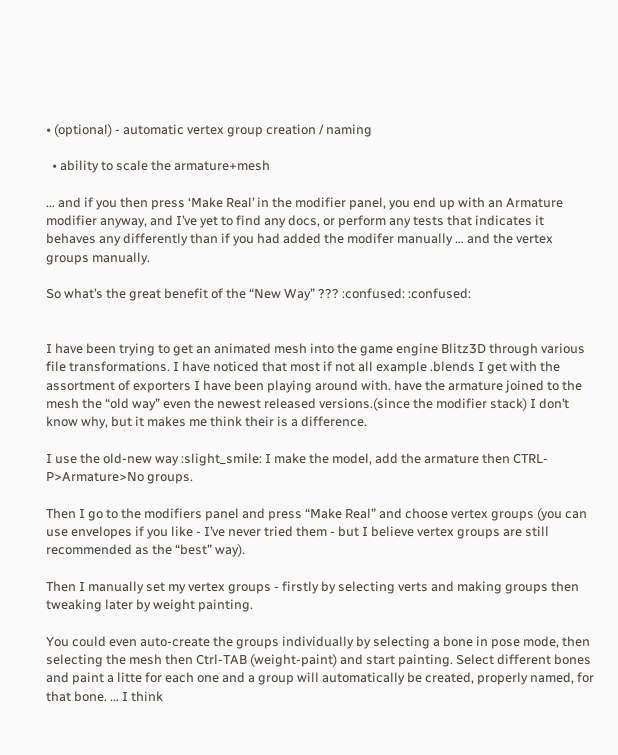• (optional) - automatic vertex group creation / naming

  • ability to scale the armature+mesh

… and if you then press ‘Make Real’ in the modifier panel, you end up with an Armature modifier anyway, and I’ve yet to find any docs, or perform any tests that indicates it behaves any differently than if you had added the modifer manually … and the vertex groups manually.

So what’s the great benefit of the “New Way” ??? :confused: :confused:


I have been trying to get an animated mesh into the game engine Blitz3D through various file transformations. I have noticed that most if not all example .blends I get with the assortment of exporters I have been playing around with. have the armature joined to the mesh the “old way” even the newest released versions.(since the modifier stack) I don’t know why, but it makes me think their is a difference.

I use the old-new way :slight_smile: I make the model, add the armature then CTRL-P>Armature>No groups.

Then I go to the modifiers panel and press “Make Real” and choose vertex groups (you can use envelopes if you like - I’ve never tried them - but I believe vertex groups are still recommended as the “best” way).

Then I manually set my vertex groups - firstly by selecting verts and making groups then tweaking later by weight painting.

You could even auto-create the groups individually by selecting a bone in pose mode, then selecting the mesh then Ctrl-TAB (weight-paint) and start painting. Select different bones and paint a litte for each one and a group will automatically be created, properly named, for that bone. … I think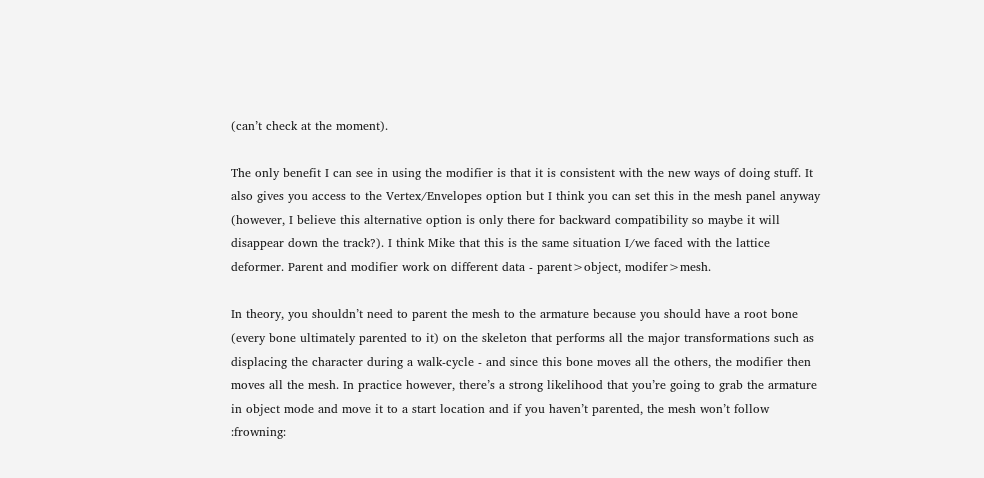(can’t check at the moment).

The only benefit I can see in using the modifier is that it is consistent with the new ways of doing stuff. It also gives you access to the Vertex/Envelopes option but I think you can set this in the mesh panel anyway (however, I believe this alternative option is only there for backward compatibility so maybe it will disappear down the track?). I think Mike that this is the same situation I/we faced with the lattice deformer. Parent and modifier work on different data - parent>object, modifer>mesh.

In theory, you shouldn’t need to parent the mesh to the armature because you should have a root bone (every bone ultimately parented to it) on the skeleton that performs all the major transformations such as displacing the character during a walk-cycle - and since this bone moves all the others, the modifier then moves all the mesh. In practice however, there’s a strong likelihood that you’re going to grab the armature in object mode and move it to a start location and if you haven’t parented, the mesh won’t follow :frowning: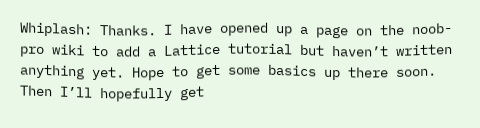Whiplash: Thanks. I have opened up a page on the noob-pro wiki to add a Lattice tutorial but haven’t written anything yet. Hope to get some basics up there soon. Then I’ll hopefully get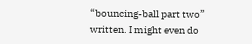“bouncing-ball part two” written. I might even do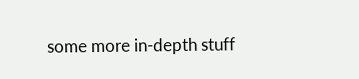some more in-depth stuff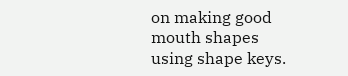on making good mouth shapes using shape keys.